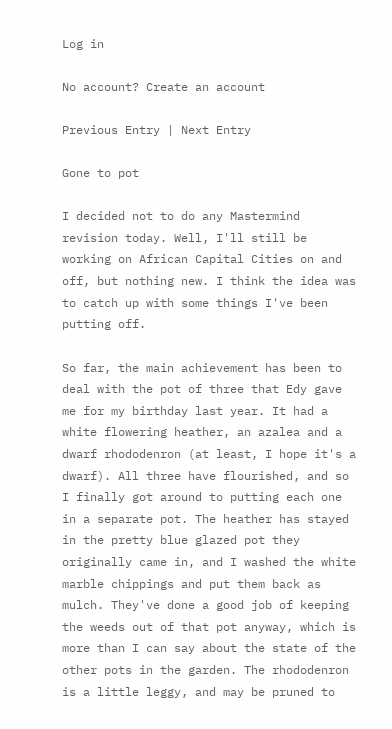Log in

No account? Create an account

Previous Entry | Next Entry

Gone to pot

I decided not to do any Mastermind revision today. Well, I'll still be working on African Capital Cities on and off, but nothing new. I think the idea was to catch up with some things I've been putting off.

So far, the main achievement has been to deal with the pot of three that Edy gave me for my birthday last year. It had a white flowering heather, an azalea and a dwarf rhododenron (at least, I hope it's a dwarf). All three have flourished, and so I finally got around to putting each one in a separate pot. The heather has stayed in the pretty blue glazed pot they originally came in, and I washed the white marble chippings and put them back as mulch. They've done a good job of keeping the weeds out of that pot anyway, which is more than I can say about the state of the other pots in the garden. The rhododenron is a little leggy, and may be pruned to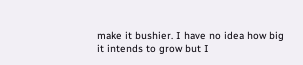make it bushier. I have no idea how big it intends to grow but I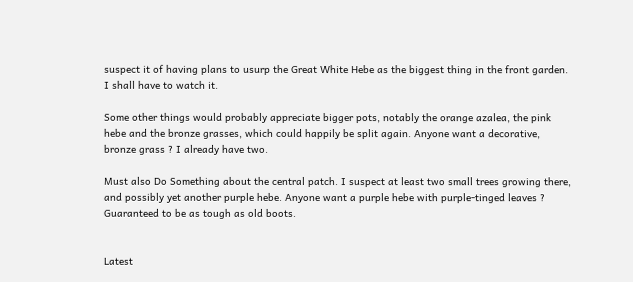suspect it of having plans to usurp the Great White Hebe as the biggest thing in the front garden. I shall have to watch it.

Some other things would probably appreciate bigger pots, notably the orange azalea, the pink hebe and the bronze grasses, which could happily be split again. Anyone want a decorative, bronze grass ? I already have two.

Must also Do Something about the central patch. I suspect at least two small trees growing there, and possibly yet another purple hebe. Anyone want a purple hebe with purple-tinged leaves ? Guaranteed to be as tough as old boots.


Latest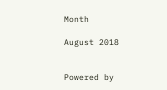Month

August 2018


Powered by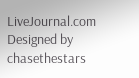LiveJournal.com
Designed by chasethestars